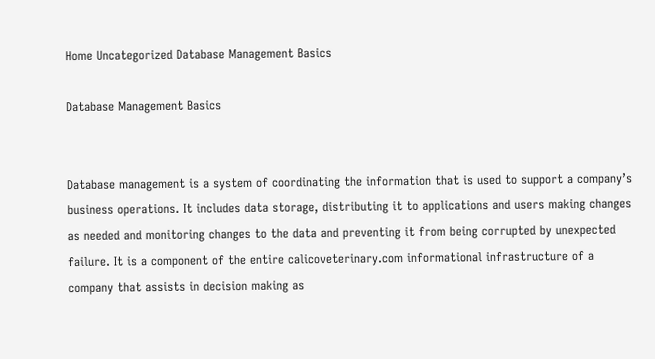Home Uncategorized Database Management Basics

Database Management Basics


Database management is a system of coordinating the information that is used to support a company’s business operations. It includes data storage, distributing it to applications and users making changes as needed and monitoring changes to the data and preventing it from being corrupted by unexpected failure. It is a component of the entire calicoveterinary.com informational infrastructure of a company that assists in decision making as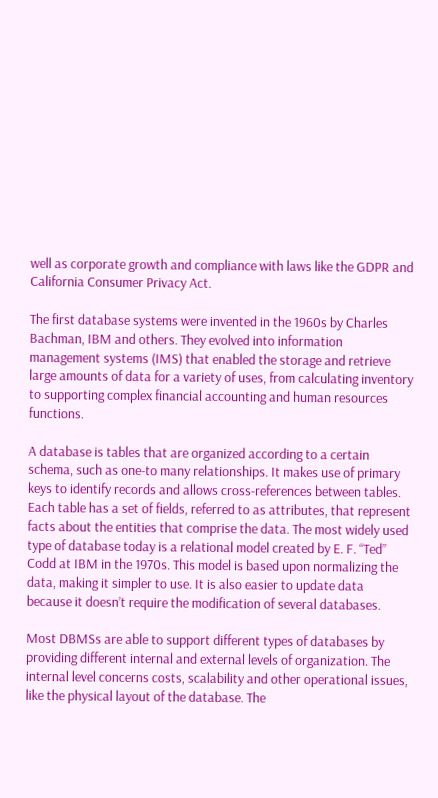well as corporate growth and compliance with laws like the GDPR and California Consumer Privacy Act.

The first database systems were invented in the 1960s by Charles Bachman, IBM and others. They evolved into information management systems (IMS) that enabled the storage and retrieve large amounts of data for a variety of uses, from calculating inventory to supporting complex financial accounting and human resources functions.

A database is tables that are organized according to a certain schema, such as one-to many relationships. It makes use of primary keys to identify records and allows cross-references between tables. Each table has a set of fields, referred to as attributes, that represent facts about the entities that comprise the data. The most widely used type of database today is a relational model created by E. F. “Ted” Codd at IBM in the 1970s. This model is based upon normalizing the data, making it simpler to use. It is also easier to update data because it doesn’t require the modification of several databases.

Most DBMSs are able to support different types of databases by providing different internal and external levels of organization. The internal level concerns costs, scalability and other operational issues, like the physical layout of the database. The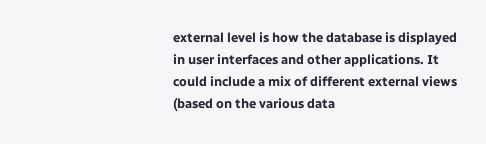external level is how the database is displayed in user interfaces and other applications. It could include a mix of different external views (based on the various data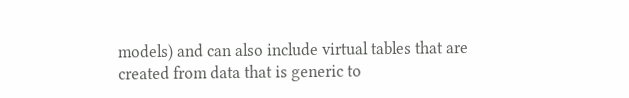models) and can also include virtual tables that are created from data that is generic to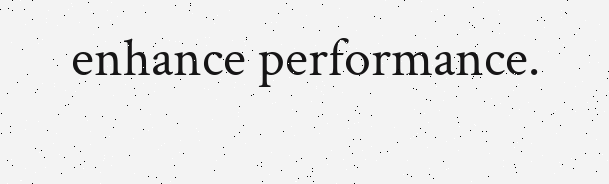enhance performance.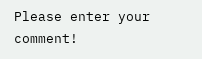Please enter your comment!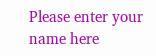Please enter your name here